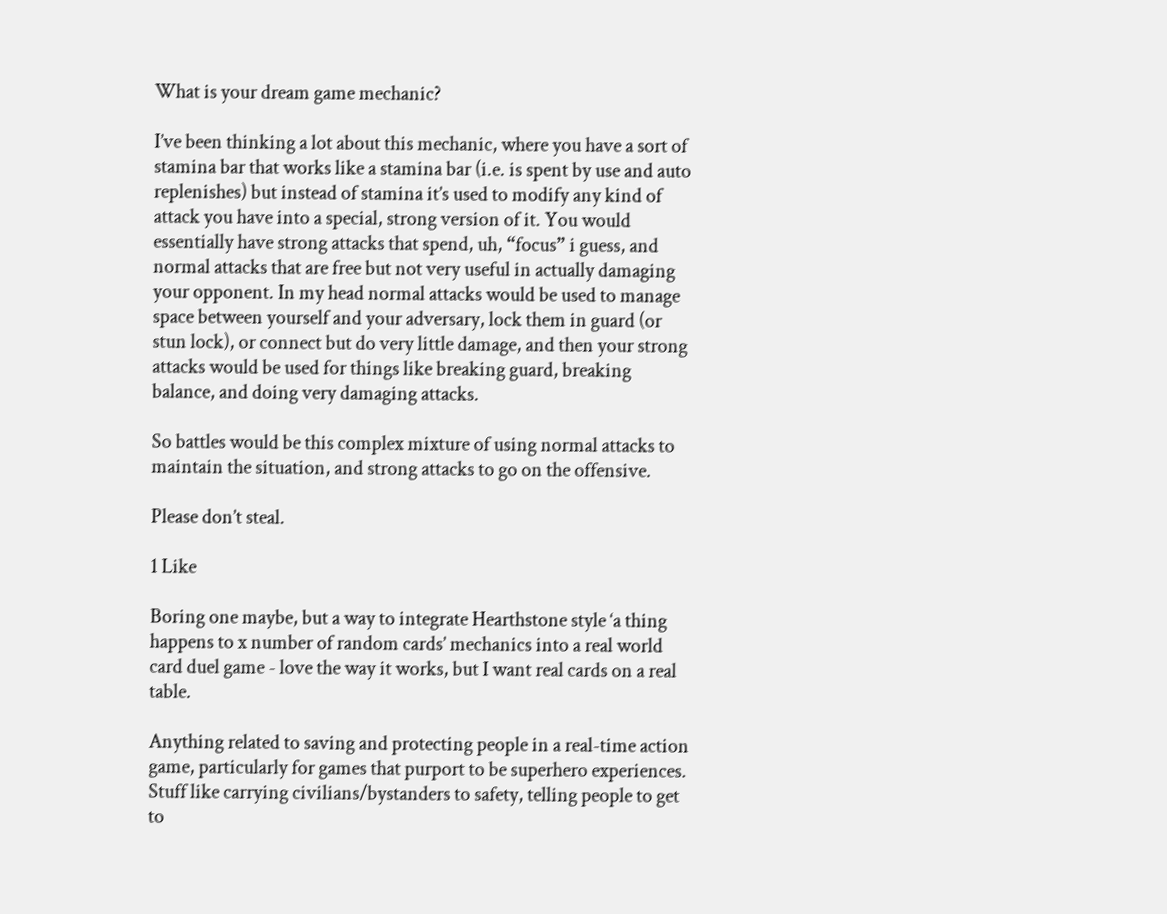What is your dream game mechanic?

I’ve been thinking a lot about this mechanic, where you have a sort of stamina bar that works like a stamina bar (i.e. is spent by use and auto replenishes) but instead of stamina it’s used to modify any kind of attack you have into a special, strong version of it. You would essentially have strong attacks that spend, uh, “focus” i guess, and normal attacks that are free but not very useful in actually damaging your opponent. In my head normal attacks would be used to manage space between yourself and your adversary, lock them in guard (or stun lock), or connect but do very little damage, and then your strong attacks would be used for things like breaking guard, breaking balance, and doing very damaging attacks.

So battles would be this complex mixture of using normal attacks to maintain the situation, and strong attacks to go on the offensive.

Please don’t steal.

1 Like

Boring one maybe, but a way to integrate Hearthstone style ‘a thing happens to x number of random cards’ mechanics into a real world card duel game - love the way it works, but I want real cards on a real table.

Anything related to saving and protecting people in a real-time action game, particularly for games that purport to be superhero experiences. Stuff like carrying civilians/bystanders to safety, telling people to get to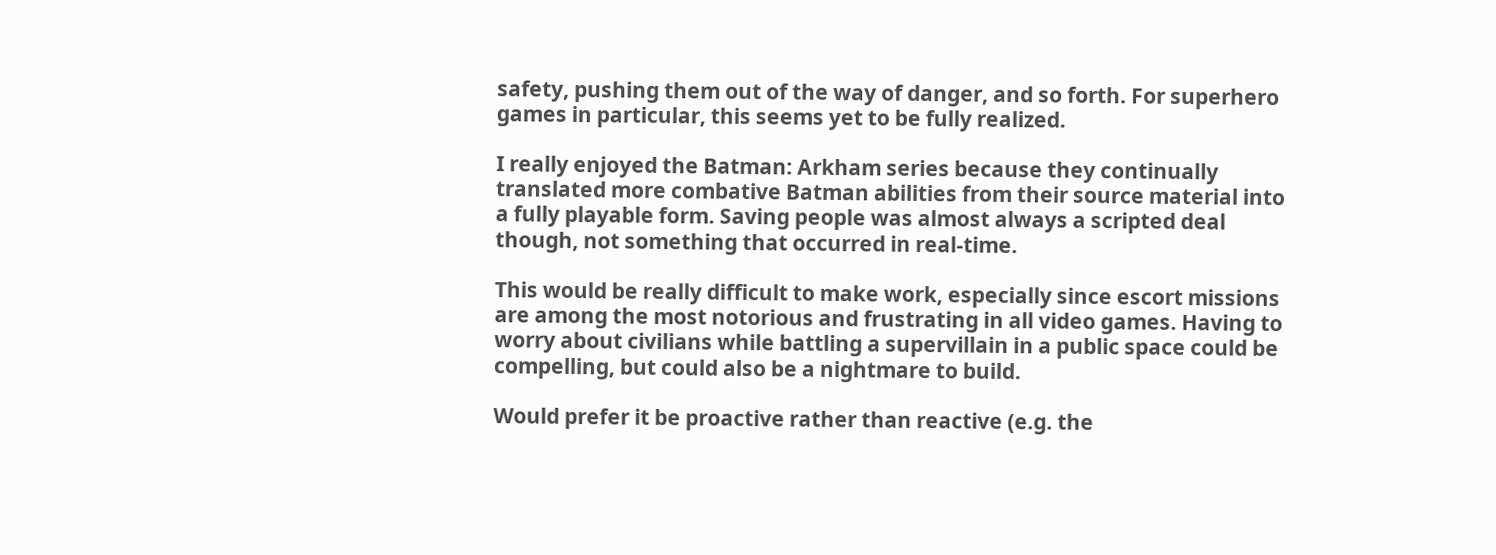safety, pushing them out of the way of danger, and so forth. For superhero games in particular, this seems yet to be fully realized.

I really enjoyed the Batman: Arkham series because they continually translated more combative Batman abilities from their source material into a fully playable form. Saving people was almost always a scripted deal though, not something that occurred in real-time.

This would be really difficult to make work, especially since escort missions are among the most notorious and frustrating in all video games. Having to worry about civilians while battling a supervillain in a public space could be compelling, but could also be a nightmare to build.

Would prefer it be proactive rather than reactive (e.g. the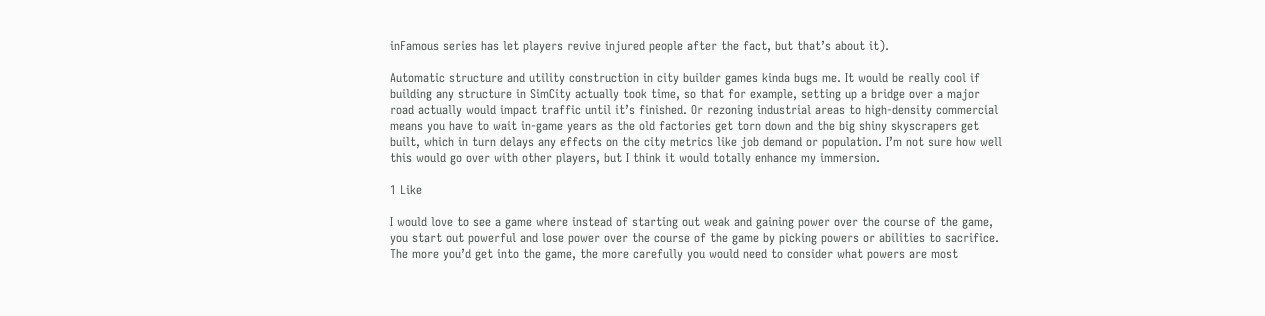inFamous series has let players revive injured people after the fact, but that’s about it).

Automatic structure and utility construction in city builder games kinda bugs me. It would be really cool if building any structure in SimCity actually took time, so that for example, setting up a bridge over a major road actually would impact traffic until it’s finished. Or rezoning industrial areas to high-density commercial means you have to wait in-game years as the old factories get torn down and the big shiny skyscrapers get built, which in turn delays any effects on the city metrics like job demand or population. I’m not sure how well this would go over with other players, but I think it would totally enhance my immersion.

1 Like

I would love to see a game where instead of starting out weak and gaining power over the course of the game, you start out powerful and lose power over the course of the game by picking powers or abilities to sacrifice. The more you’d get into the game, the more carefully you would need to consider what powers are most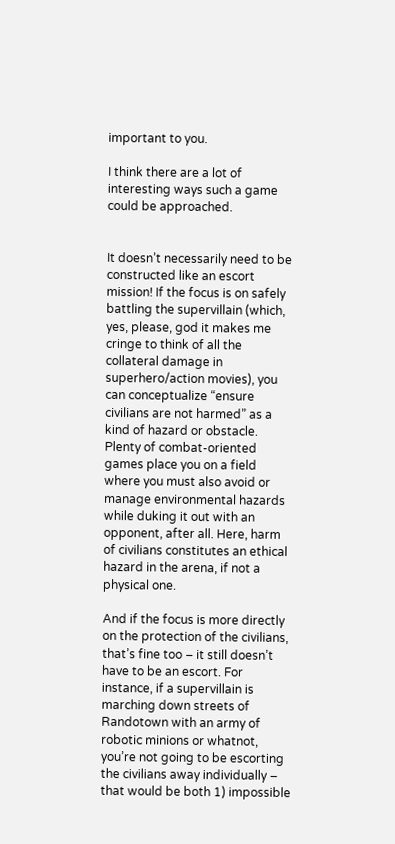important to you.

I think there are a lot of interesting ways such a game could be approached.


It doesn’t necessarily need to be constructed like an escort mission! If the focus is on safely battling the supervillain (which, yes, please, god it makes me cringe to think of all the collateral damage in superhero/action movies), you can conceptualize “ensure civilians are not harmed” as a kind of hazard or obstacle. Plenty of combat-oriented games place you on a field where you must also avoid or manage environmental hazards while duking it out with an opponent, after all. Here, harm of civilians constitutes an ethical hazard in the arena, if not a physical one.

And if the focus is more directly on the protection of the civilians, that’s fine too – it still doesn’t have to be an escort. For instance, if a supervillain is marching down streets of Randotown with an army of robotic minions or whatnot, you’re not going to be escorting the civilians away individually – that would be both 1) impossible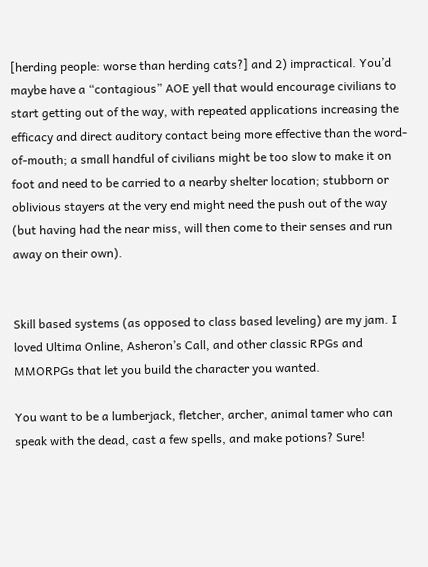[herding people: worse than herding cats?] and 2) impractical. You’d maybe have a “contagious” AOE yell that would encourage civilians to start getting out of the way, with repeated applications increasing the efficacy and direct auditory contact being more effective than the word-of-mouth; a small handful of civilians might be too slow to make it on foot and need to be carried to a nearby shelter location; stubborn or oblivious stayers at the very end might need the push out of the way (but having had the near miss, will then come to their senses and run away on their own).


Skill based systems (as opposed to class based leveling) are my jam. I loved Ultima Online, Asheron’s Call, and other classic RPGs and MMORPGs that let you build the character you wanted.

You want to be a lumberjack, fletcher, archer, animal tamer who can speak with the dead, cast a few spells, and make potions? Sure!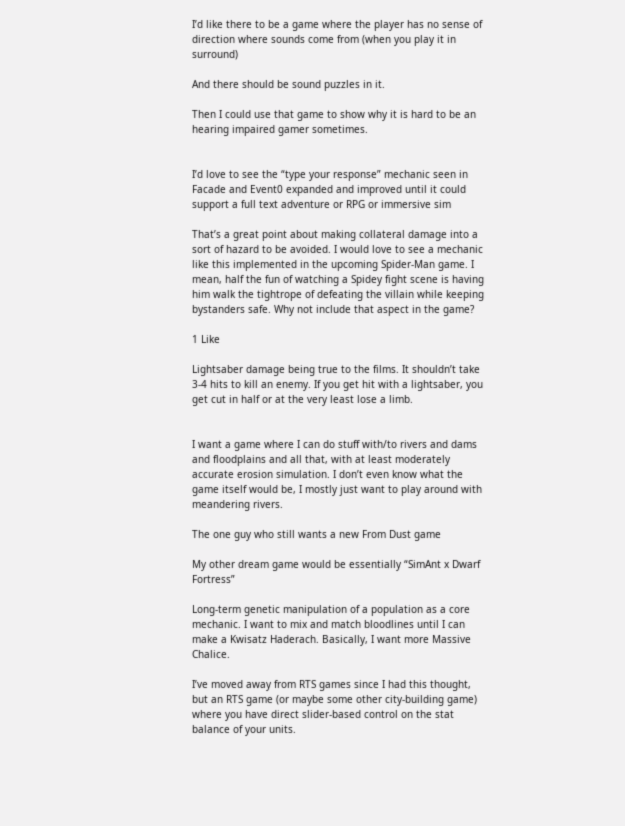I’d like there to be a game where the player has no sense of direction where sounds come from (when you play it in surround)

And there should be sound puzzles in it.

Then I could use that game to show why it is hard to be an hearing impaired gamer sometimes.


I’d love to see the “type your response” mechanic seen in Facade and Event0 expanded and improved until it could support a full text adventure or RPG or immersive sim

That’s a great point about making collateral damage into a sort of hazard to be avoided. I would love to see a mechanic like this implemented in the upcoming Spider-Man game. I mean, half the fun of watching a Spidey fight scene is having him walk the tightrope of defeating the villain while keeping bystanders safe. Why not include that aspect in the game?

1 Like

Lightsaber damage being true to the films. It shouldn’t take 3-4 hits to kill an enemy. If you get hit with a lightsaber, you get cut in half or at the very least lose a limb.


I want a game where I can do stuff with/to rivers and dams and floodplains and all that, with at least moderately accurate erosion simulation. I don’t even know what the game itself would be, I mostly just want to play around with meandering rivers.

The one guy who still wants a new From Dust game

My other dream game would be essentially “SimAnt x Dwarf Fortress”

Long-term genetic manipulation of a population as a core mechanic. I want to mix and match bloodlines until I can make a Kwisatz Haderach. Basically, I want more Massive Chalice.

I’ve moved away from RTS games since I had this thought, but an RTS game (or maybe some other city-building game) where you have direct slider-based control on the stat balance of your units.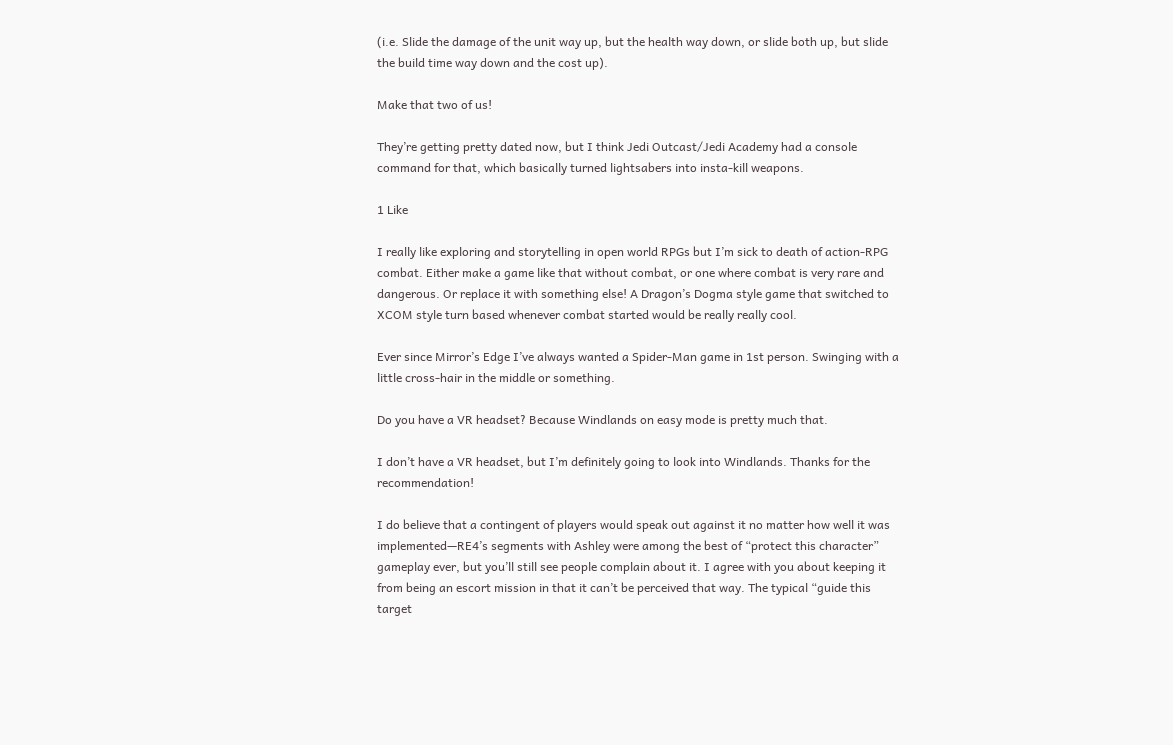(i.e. Slide the damage of the unit way up, but the health way down, or slide both up, but slide the build time way down and the cost up).

Make that two of us!

They’re getting pretty dated now, but I think Jedi Outcast/Jedi Academy had a console command for that, which basically turned lightsabers into insta-kill weapons.

1 Like

I really like exploring and storytelling in open world RPGs but I’m sick to death of action-RPG combat. Either make a game like that without combat, or one where combat is very rare and dangerous. Or replace it with something else! A Dragon’s Dogma style game that switched to XCOM style turn based whenever combat started would be really really cool.

Ever since Mirror’s Edge I’ve always wanted a Spider-Man game in 1st person. Swinging with a little cross-hair in the middle or something.

Do you have a VR headset? Because Windlands on easy mode is pretty much that.

I don’t have a VR headset, but I’m definitely going to look into Windlands. Thanks for the recommendation!

I do believe that a contingent of players would speak out against it no matter how well it was implemented—RE4’s segments with Ashley were among the best of “protect this character” gameplay ever, but you’ll still see people complain about it. I agree with you about keeping it from being an escort mission in that it can’t be perceived that way. The typical “guide this target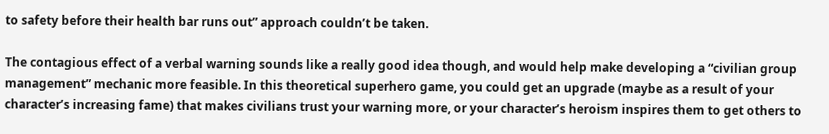to safety before their health bar runs out” approach couldn’t be taken.

The contagious effect of a verbal warning sounds like a really good idea though, and would help make developing a “civilian group management” mechanic more feasible. In this theoretical superhero game, you could get an upgrade (maybe as a result of your character’s increasing fame) that makes civilians trust your warning more, or your character’s heroism inspires them to get others to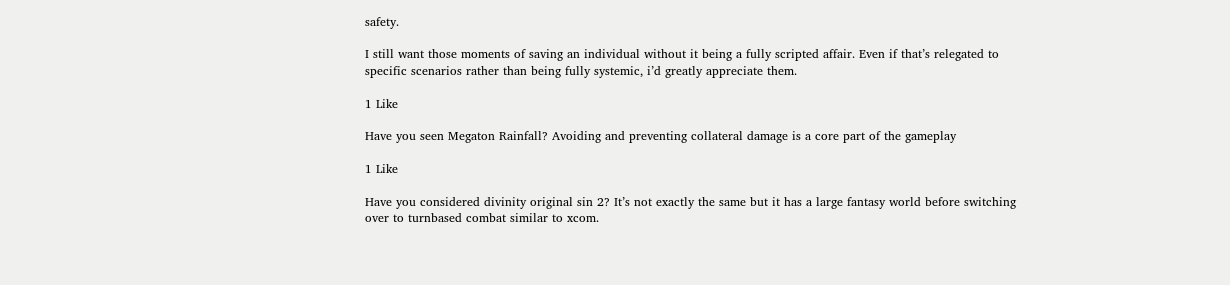safety.

I still want those moments of saving an individual without it being a fully scripted affair. Even if that’s relegated to specific scenarios rather than being fully systemic, i’d greatly appreciate them.

1 Like

Have you seen Megaton Rainfall? Avoiding and preventing collateral damage is a core part of the gameplay

1 Like

Have you considered divinity original sin 2? It’s not exactly the same but it has a large fantasy world before switching over to turnbased combat similar to xcom.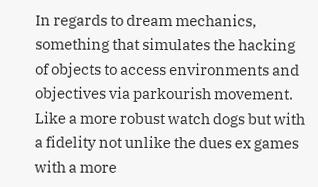In regards to dream mechanics, something that simulates the hacking of objects to access environments and objectives via parkourish movement. Like a more robust watch dogs but with a fidelity not unlike the dues ex games with a more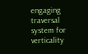engaging traversal system for verticality